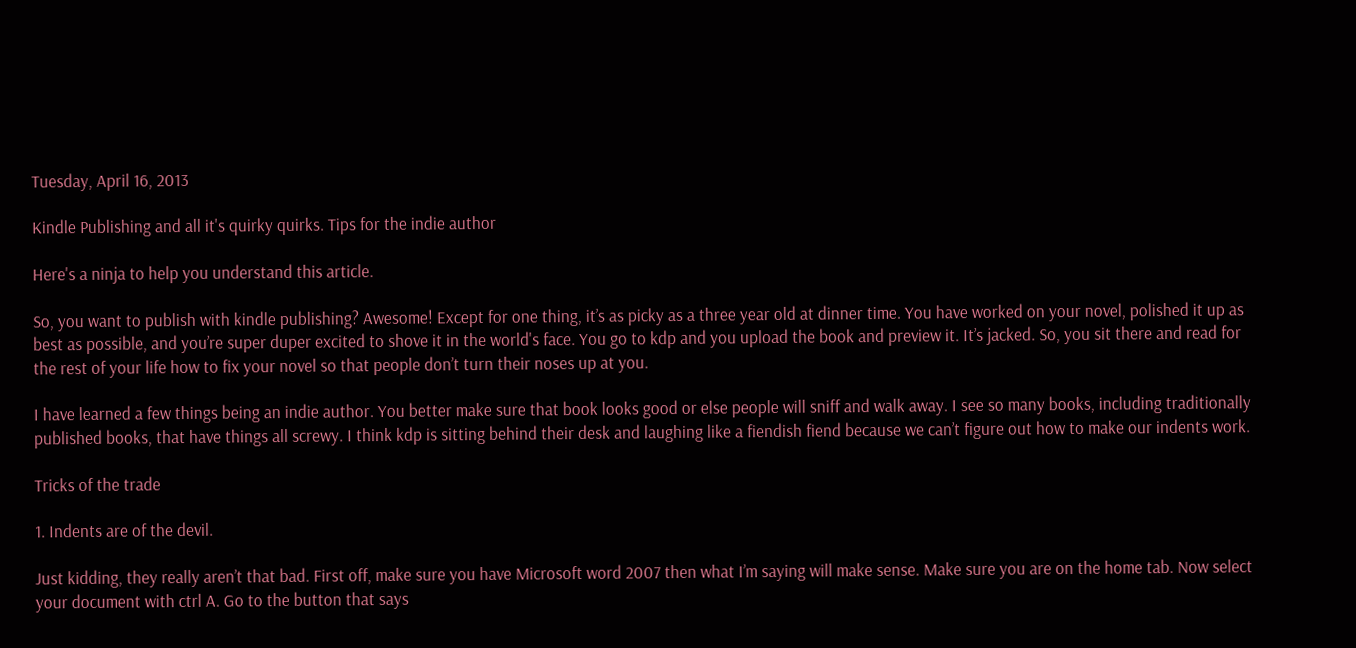Tuesday, April 16, 2013

Kindle Publishing and all it's quirky quirks. Tips for the indie author

Here's a ninja to help you understand this article.

So, you want to publish with kindle publishing? Awesome! Except for one thing, it’s as picky as a three year old at dinner time. You have worked on your novel, polished it up as best as possible, and you’re super duper excited to shove it in the world's face. You go to kdp and you upload the book and preview it. It’s jacked. So, you sit there and read for the rest of your life how to fix your novel so that people don’t turn their noses up at you.

I have learned a few things being an indie author. You better make sure that book looks good or else people will sniff and walk away. I see so many books, including traditionally published books, that have things all screwy. I think kdp is sitting behind their desk and laughing like a fiendish fiend because we can’t figure out how to make our indents work.

Tricks of the trade

1. Indents are of the devil.

Just kidding, they really aren’t that bad. First off, make sure you have Microsoft word 2007 then what I’m saying will make sense. Make sure you are on the home tab. Now select your document with ctrl A. Go to the button that says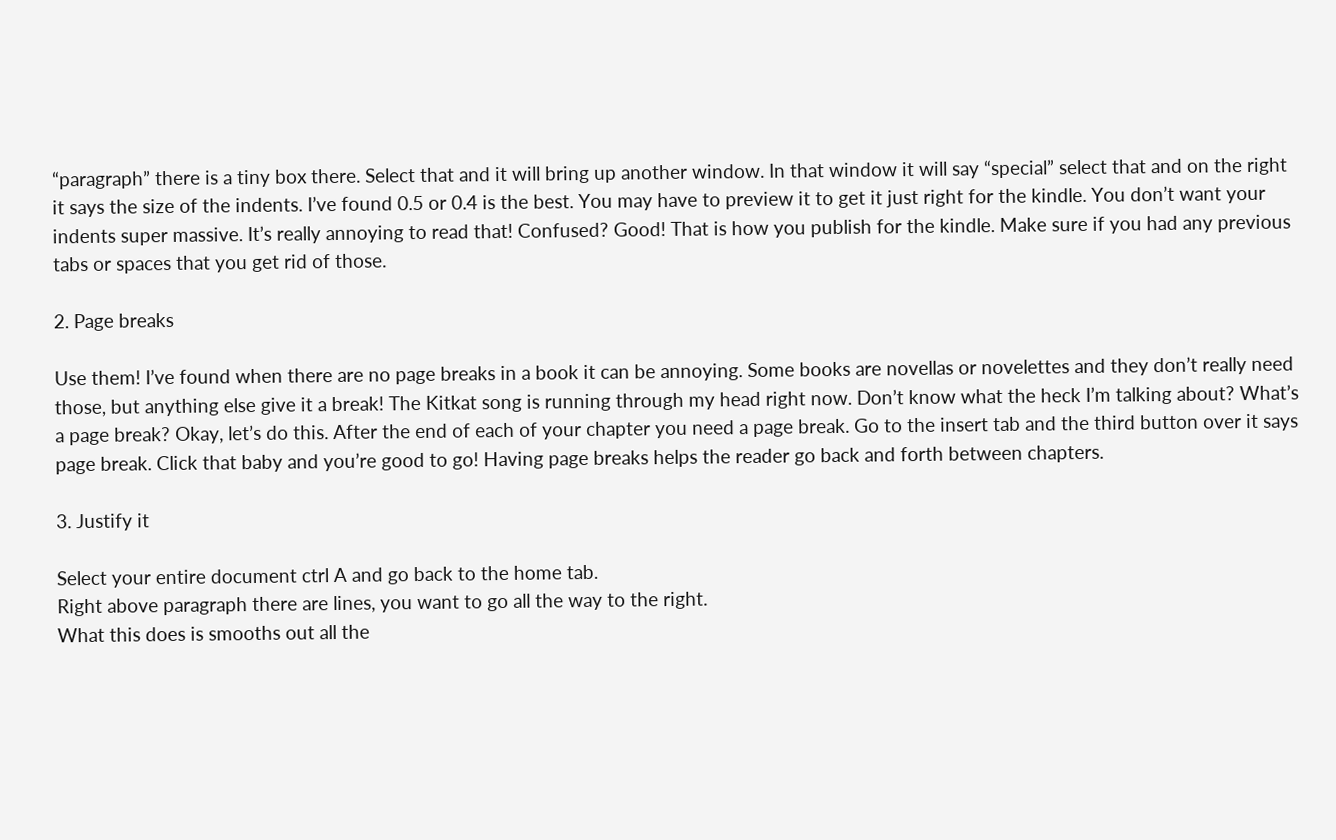“paragraph” there is a tiny box there. Select that and it will bring up another window. In that window it will say “special” select that and on the right it says the size of the indents. I’ve found 0.5 or 0.4 is the best. You may have to preview it to get it just right for the kindle. You don’t want your indents super massive. It’s really annoying to read that! Confused? Good! That is how you publish for the kindle. Make sure if you had any previous tabs or spaces that you get rid of those.

2. Page breaks

Use them! I’ve found when there are no page breaks in a book it can be annoying. Some books are novellas or novelettes and they don’t really need those, but anything else give it a break! The Kitkat song is running through my head right now. Don’t know what the heck I’m talking about? What’s a page break? Okay, let’s do this. After the end of each of your chapter you need a page break. Go to the insert tab and the third button over it says page break. Click that baby and you’re good to go! Having page breaks helps the reader go back and forth between chapters.

3. Justify it

Select your entire document ctrl A and go back to the home tab.
Right above paragraph there are lines, you want to go all the way to the right.
What this does is smooths out all the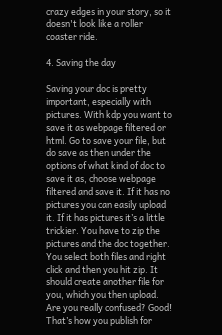crazy edges in your story, so it doesn't look like a roller coaster ride.

4. Saving the day

Saving your doc is pretty important, especially with pictures. With kdp you want to save it as webpage filtered or html. Go to save your file, but do save as then under the options of what kind of doc to save it as, choose webpage filtered and save it. If it has no pictures you can easily upload it. If it has pictures it’s a little trickier. You have to zip the pictures and the doc together. You select both files and right click and then you hit zip. It should create another file for you, which you then upload. Are you really confused? Good! That’s how you publish for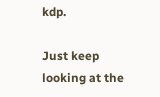kdp.

Just keep looking at the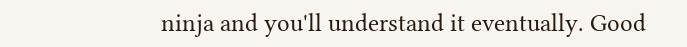ninja and you'll understand it eventually. Good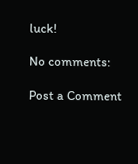luck!

No comments:

Post a Comment